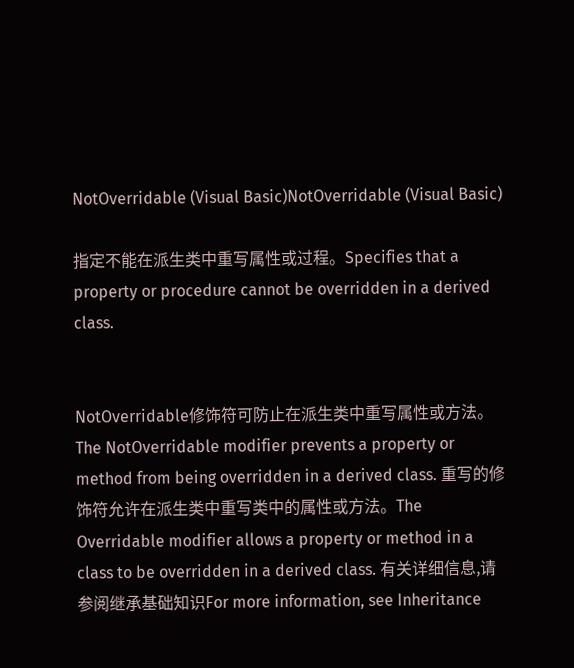NotOverridable (Visual Basic)NotOverridable (Visual Basic)

指定不能在派生类中重写属性或过程。Specifies that a property or procedure cannot be overridden in a derived class.


NotOverridable修饰符可防止在派生类中重写属性或方法。The NotOverridable modifier prevents a property or method from being overridden in a derived class. 重写的修饰符允许在派生类中重写类中的属性或方法。The Overridable modifier allows a property or method in a class to be overridden in a derived class. 有关详细信息,请参阅继承基础知识For more information, see Inheritance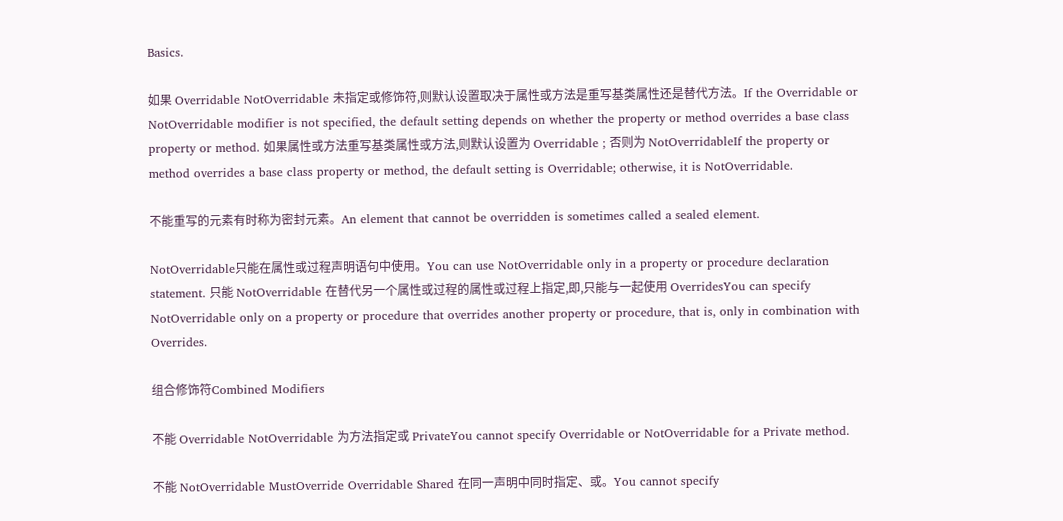Basics.

如果 Overridable NotOverridable 未指定或修饰符,则默认设置取决于属性或方法是重写基类属性还是替代方法。If the Overridable or NotOverridable modifier is not specified, the default setting depends on whether the property or method overrides a base class property or method. 如果属性或方法重写基类属性或方法,则默认设置为 Overridable ; 否则为 NotOverridableIf the property or method overrides a base class property or method, the default setting is Overridable; otherwise, it is NotOverridable.

不能重写的元素有时称为密封元素。An element that cannot be overridden is sometimes called a sealed element.

NotOverridable只能在属性或过程声明语句中使用。You can use NotOverridable only in a property or procedure declaration statement. 只能 NotOverridable 在替代另一个属性或过程的属性或过程上指定,即,只能与一起使用 OverridesYou can specify NotOverridable only on a property or procedure that overrides another property or procedure, that is, only in combination with Overrides.

组合修饰符Combined Modifiers

不能 Overridable NotOverridable 为方法指定或 PrivateYou cannot specify Overridable or NotOverridable for a Private method.

不能 NotOverridable MustOverride Overridable Shared 在同一声明中同时指定、或。You cannot specify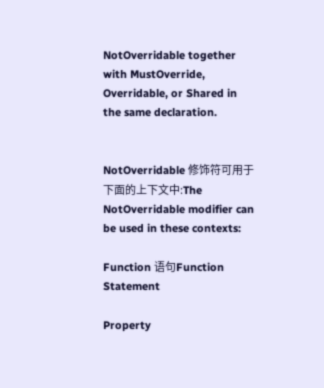NotOverridable together with MustOverride, Overridable, or Shared in the same declaration.


NotOverridable 修饰符可用于下面的上下文中:The NotOverridable modifier can be used in these contexts:

Function 语句Function Statement

Property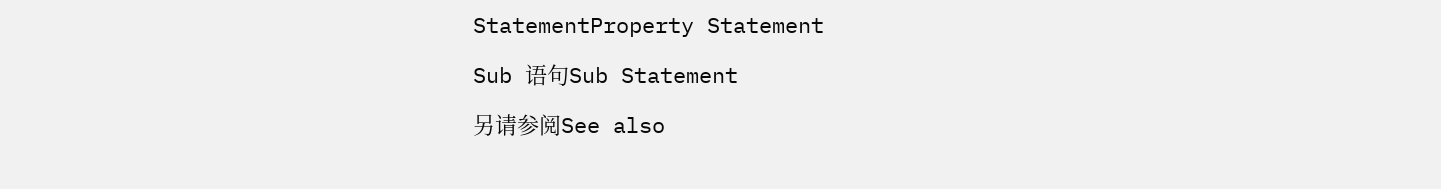StatementProperty Statement

Sub 语句Sub Statement

另请参阅See also